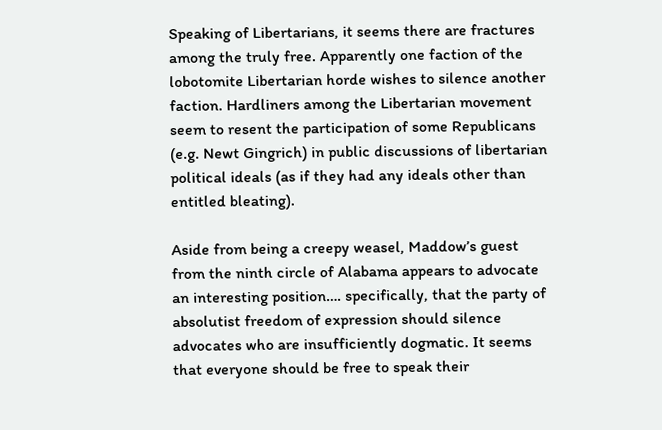Speaking of Libertarians, it seems there are fractures among the truly free. Apparently one faction of the lobotomite Libertarian horde wishes to silence another faction. Hardliners among the Libertarian movement seem to resent the participation of some Republicans (e.g. Newt Gingrich) in public discussions of libertarian political ideals (as if they had any ideals other than entitled bleating).

Aside from being a creepy weasel, Maddow’s guest from the ninth circle of Alabama appears to advocate an interesting position…. specifically, that the party of absolutist freedom of expression should silence advocates who are insufficiently dogmatic. It seems that everyone should be free to speak their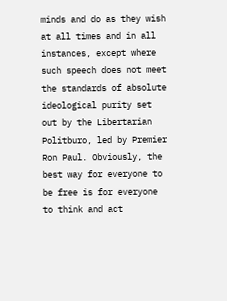minds and do as they wish at all times and in all instances, except where such speech does not meet the standards of absolute ideological purity set out by the Libertarian Politburo, led by Premier Ron Paul. Obviously, the best way for everyone to be free is for everyone to think and act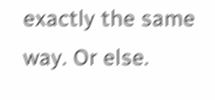exactly the same way. Or else.